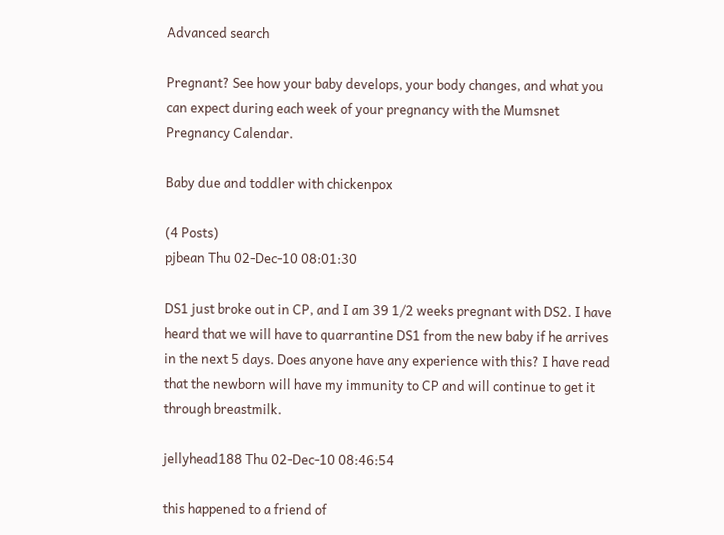Advanced search

Pregnant? See how your baby develops, your body changes, and what you can expect during each week of your pregnancy with the Mumsnet Pregnancy Calendar.

Baby due and toddler with chickenpox

(4 Posts)
pjbean Thu 02-Dec-10 08:01:30

DS1 just broke out in CP, and I am 39 1/2 weeks pregnant with DS2. I have heard that we will have to quarrantine DS1 from the new baby if he arrives in the next 5 days. Does anyone have any experience with this? I have read that the newborn will have my immunity to CP and will continue to get it through breastmilk.

jellyhead188 Thu 02-Dec-10 08:46:54

this happened to a friend of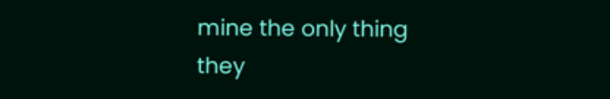mine the only thing they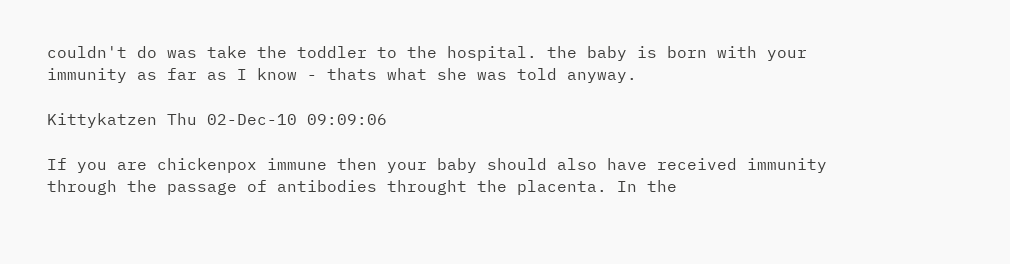couldn't do was take the toddler to the hospital. the baby is born with your immunity as far as I know - thats what she was told anyway.

Kittykatzen Thu 02-Dec-10 09:09:06

If you are chickenpox immune then your baby should also have received immunity through the passage of antibodies throught the placenta. In the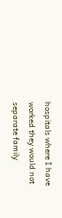hospitals where I have worked they would not separate family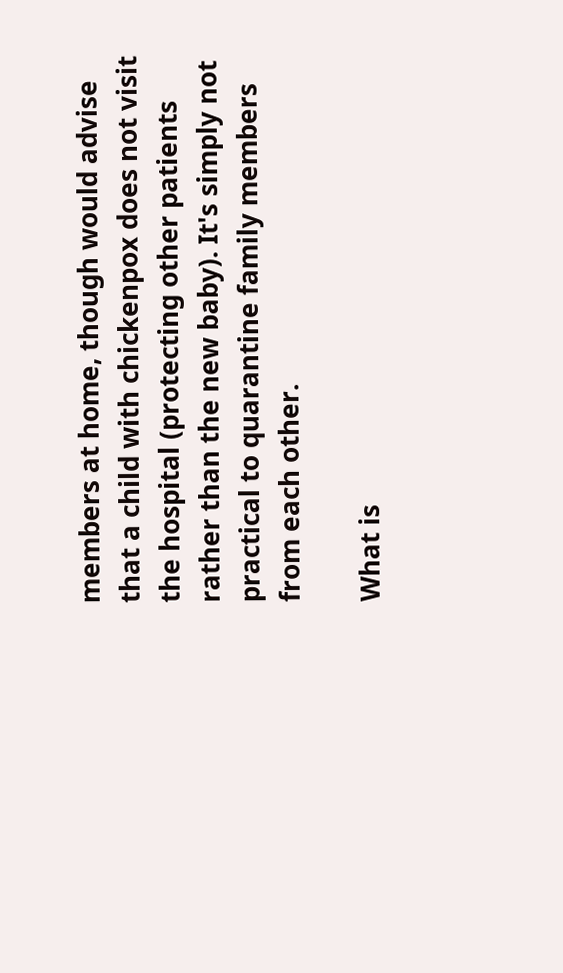members at home, though would advise that a child with chickenpox does not visit the hospital (protecting other patients rather than the new baby). It's simply not practical to quarantine family members from each other.

What is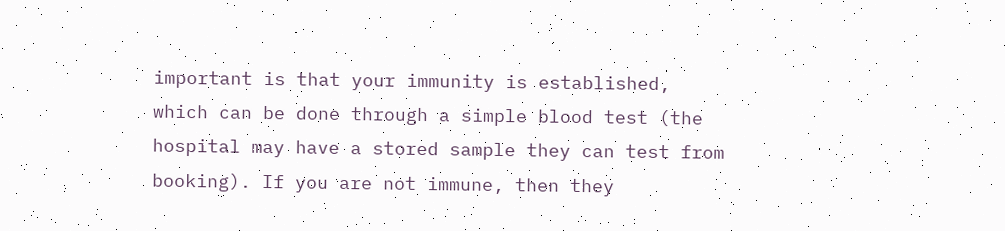important is that your immunity is established, which can be done through a simple blood test (the hospital may have a stored sample they can test from booking). If you are not immune, then they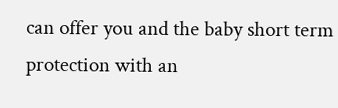can offer you and the baby short term protection with an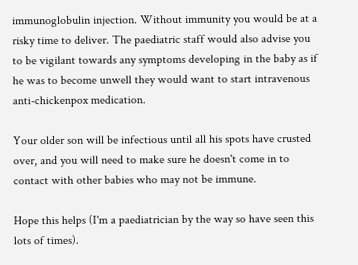immunoglobulin injection. Without immunity you would be at a risky time to deliver. The paediatric staff would also advise you to be vigilant towards any symptoms developing in the baby as if he was to become unwell they would want to start intravenous anti-chickenpox medication.

Your older son will be infectious until all his spots have crusted over, and you will need to make sure he doesn't come in to contact with other babies who may not be immune.

Hope this helps (I'm a paediatrician by the way so have seen this lots of times).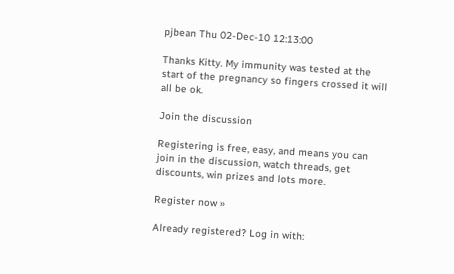pjbean Thu 02-Dec-10 12:13:00

Thanks Kitty. My immunity was tested at the start of the pregnancy so fingers crossed it will all be ok.

Join the discussion

Registering is free, easy, and means you can join in the discussion, watch threads, get discounts, win prizes and lots more.

Register now »

Already registered? Log in with: